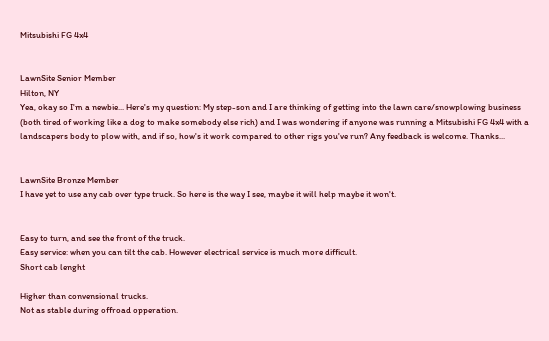Mitsubishi FG 4x4


LawnSite Senior Member
Hilton, NY
Yea, okay so I'm a newbie... Here's my question: My step-son and I are thinking of getting into the lawn care/snowplowing business (both tired of working like a dog to make somebody else rich) and I was wondering if anyone was running a Mitsubishi FG 4x4 with a landscapers body to plow with, and if so, how's it work compared to other rigs you've run? Any feedback is welcome. Thanks...


LawnSite Bronze Member
I have yet to use any cab over type truck. So here is the way I see, maybe it will help maybe it won't.


Easy to turn, and see the front of the truck.
Easy service: when you can tilt the cab. However electrical service is much more difficult.
Short cab lenght

Higher than convensional trucks.
Not as stable during offroad opperation.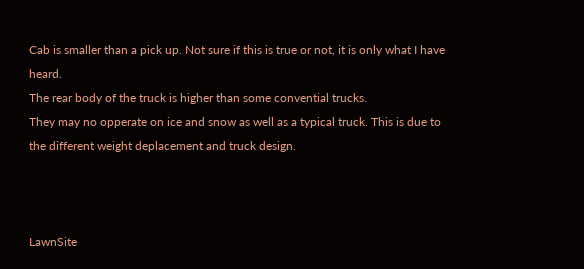Cab is smaller than a pick up. Not sure if this is true or not, it is only what I have heard.
The rear body of the truck is higher than some convential trucks.
They may no opperate on ice and snow as well as a typical truck. This is due to the different weight deplacement and truck design.



LawnSite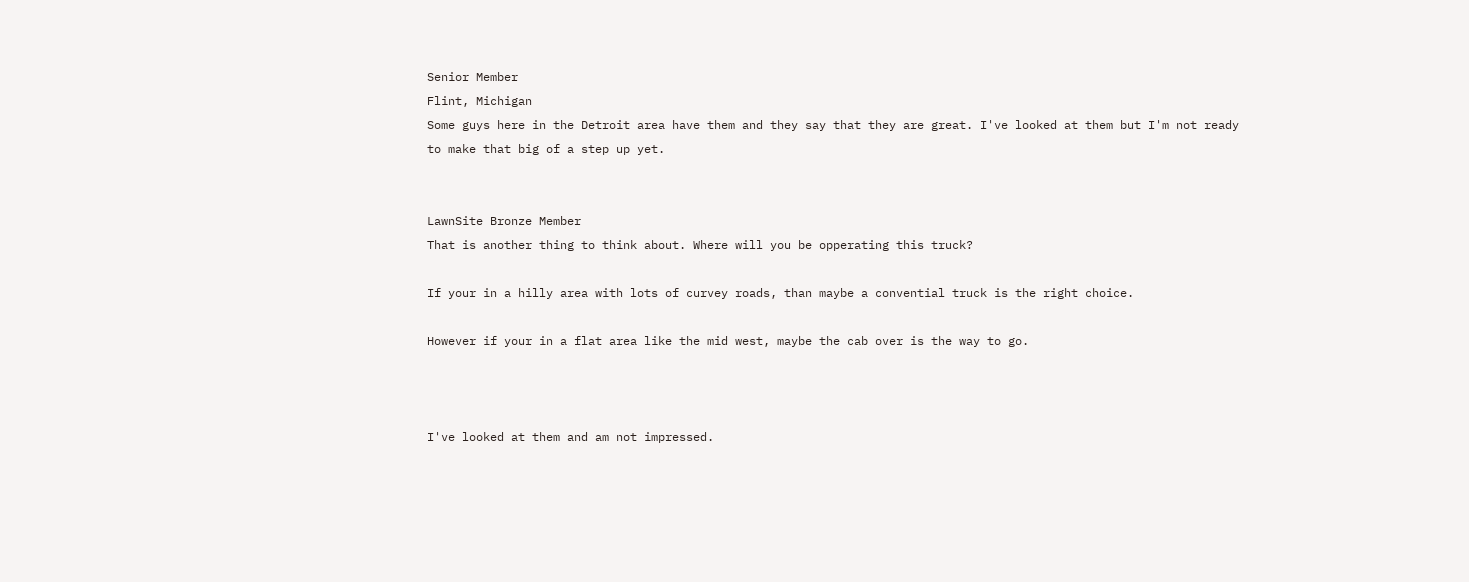Senior Member
Flint, Michigan
Some guys here in the Detroit area have them and they say that they are great. I've looked at them but I'm not ready to make that big of a step up yet.


LawnSite Bronze Member
That is another thing to think about. Where will you be opperating this truck?

If your in a hilly area with lots of curvey roads, than maybe a convential truck is the right choice.

However if your in a flat area like the mid west, maybe the cab over is the way to go.



I've looked at them and am not impressed.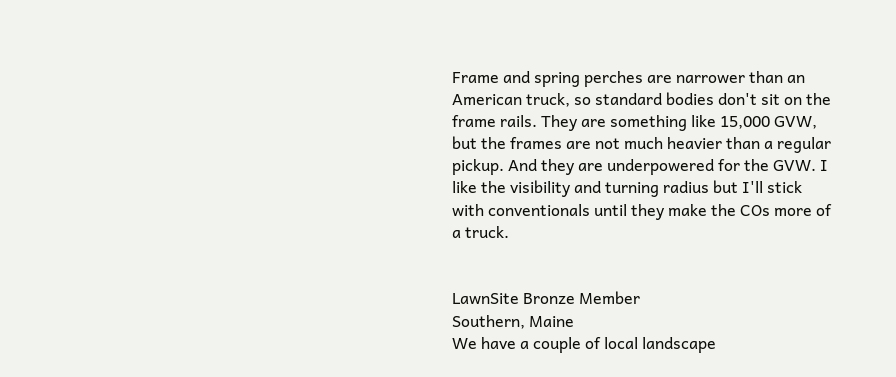Frame and spring perches are narrower than an American truck, so standard bodies don't sit on the frame rails. They are something like 15,000 GVW, but the frames are not much heavier than a regular pickup. And they are underpowered for the GVW. I like the visibility and turning radius but I'll stick with conventionals until they make the COs more of a truck.


LawnSite Bronze Member
Southern, Maine
We have a couple of local landscape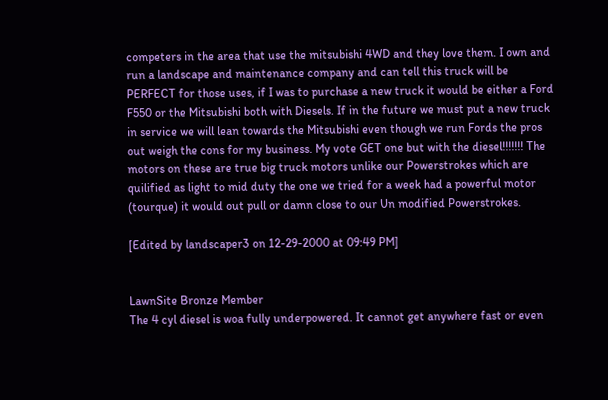competers in the area that use the mitsubishi 4WD and they love them. I own and run a landscape and maintenance company and can tell this truck will be PERFECT for those uses, if I was to purchase a new truck it would be either a Ford F550 or the Mitsubishi both with Diesels. If in the future we must put a new truck in service we will lean towards the Mitsubishi even though we run Fords the pros out weigh the cons for my business. My vote GET one but with the diesel!!!!!!! The motors on these are true big truck motors unlike our Powerstrokes which are quilified as light to mid duty the one we tried for a week had a powerful motor (tourque) it would out pull or damn close to our Un modified Powerstrokes.

[Edited by landscaper3 on 12-29-2000 at 09:49 PM]


LawnSite Bronze Member
The 4 cyl diesel is woa fully underpowered. It cannot get anywhere fast or even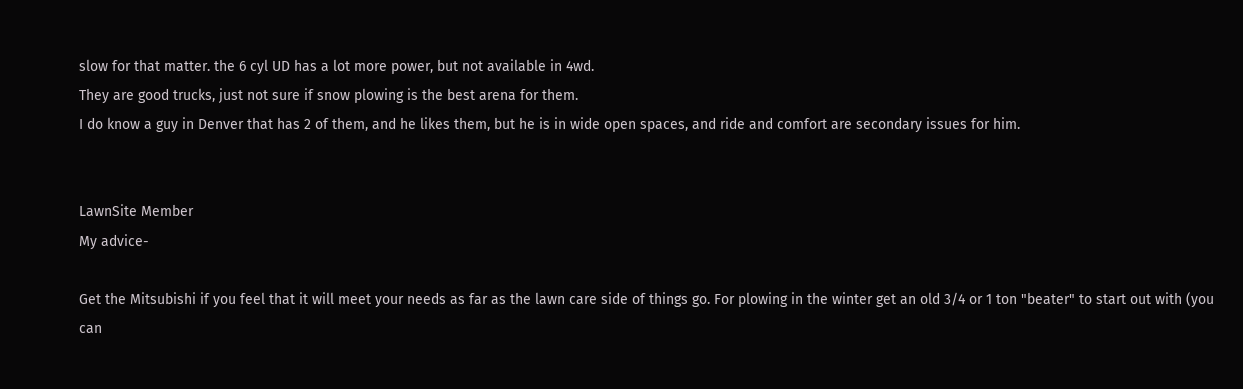slow for that matter. the 6 cyl UD has a lot more power, but not available in 4wd.
They are good trucks, just not sure if snow plowing is the best arena for them.
I do know a guy in Denver that has 2 of them, and he likes them, but he is in wide open spaces, and ride and comfort are secondary issues for him.


LawnSite Member
My advice-

Get the Mitsubishi if you feel that it will meet your needs as far as the lawn care side of things go. For plowing in the winter get an old 3/4 or 1 ton "beater" to start out with (you can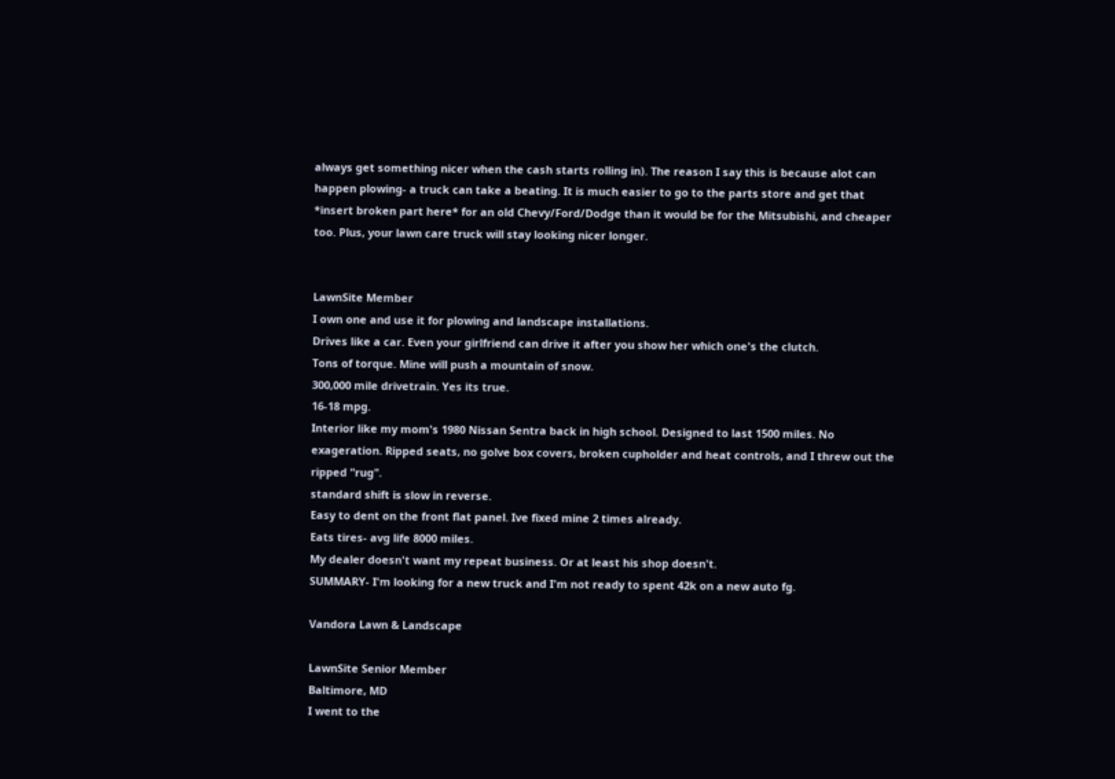always get something nicer when the cash starts rolling in). The reason I say this is because alot can happen plowing- a truck can take a beating. It is much easier to go to the parts store and get that *insert broken part here* for an old Chevy/Ford/Dodge than it would be for the Mitsubishi, and cheaper too. Plus, your lawn care truck will stay looking nicer longer.


LawnSite Member
I own one and use it for plowing and landscape installations.
Drives like a car. Even your girlfriend can drive it after you show her which one's the clutch.
Tons of torque. Mine will push a mountain of snow.
300,000 mile drivetrain. Yes its true.
16-18 mpg.
Interior like my mom's 1980 Nissan Sentra back in high school. Designed to last 1500 miles. No exageration. Ripped seats, no golve box covers, broken cupholder and heat controls, and I threw out the ripped "rug".
standard shift is slow in reverse.
Easy to dent on the front flat panel. Ive fixed mine 2 times already.
Eats tires- avg life 8000 miles.
My dealer doesn't want my repeat business. Or at least his shop doesn't.
SUMMARY- I'm looking for a new truck and I'm not ready to spent 42k on a new auto fg.

Vandora Lawn & Landscape

LawnSite Senior Member
Baltimore, MD
I went to the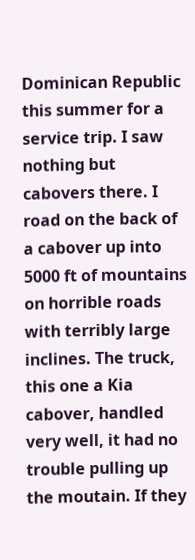Dominican Republic this summer for a service trip. I saw nothing but cabovers there. I road on the back of a cabover up into 5000 ft of mountains on horrible roads with terribly large inclines. The truck, this one a Kia cabover, handled very well, it had no trouble pulling up the moutain. If they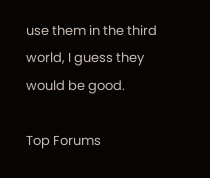use them in the third world, I guess they would be good.

Top Forums